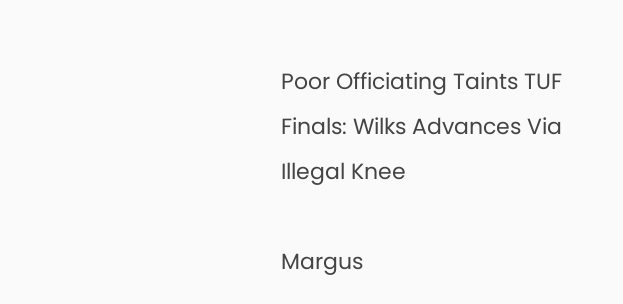Poor Officiating Taints TUF Finals: Wilks Advances Via Illegal Knee

Margus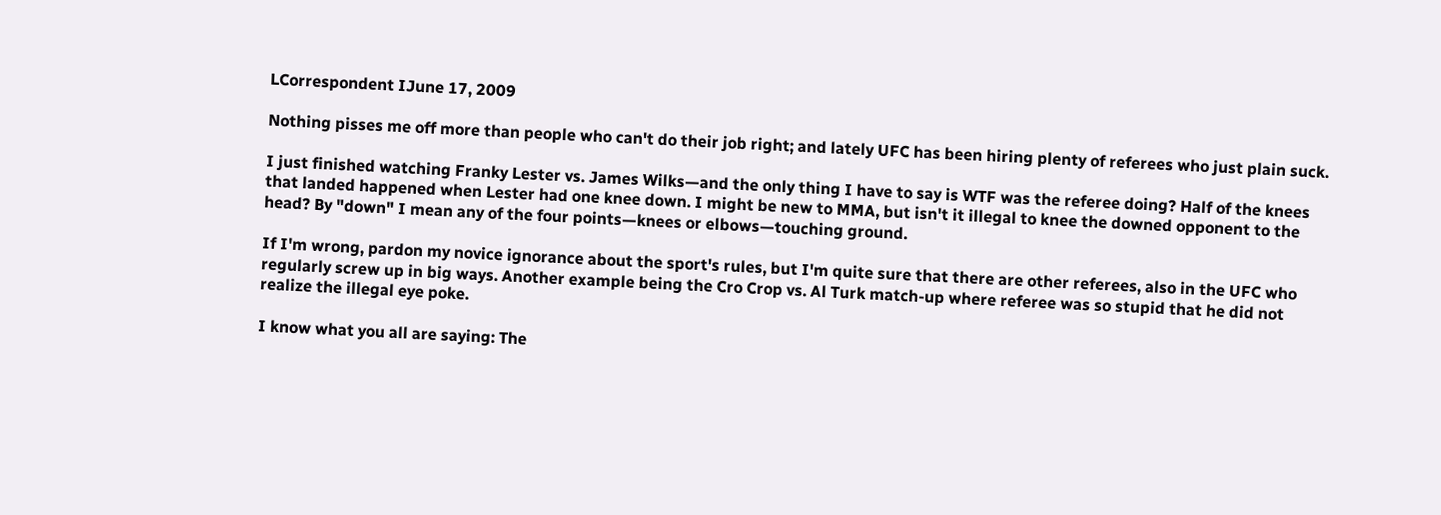LCorrespondent IJune 17, 2009

Nothing pisses me off more than people who can't do their job right; and lately UFC has been hiring plenty of referees who just plain suck.

I just finished watching Franky Lester vs. James Wilks—and the only thing I have to say is WTF was the referee doing? Half of the knees that landed happened when Lester had one knee down. I might be new to MMA, but isn't it illegal to knee the downed opponent to the head? By "down" I mean any of the four points—knees or elbows—touching ground.

If I'm wrong, pardon my novice ignorance about the sport's rules, but I'm quite sure that there are other referees, also in the UFC who regularly screw up in big ways. Another example being the Cro Crop vs. Al Turk match-up where referee was so stupid that he did not realize the illegal eye poke.

I know what you all are saying: The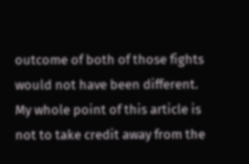outcome of both of those fights would not have been different. My whole point of this article is not to take credit away from the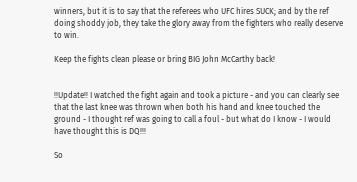winners, but it is to say that the referees who UFC hires SUCK; and by the ref doing shoddy job, they take the glory away from the fighters who really deserve to win.

Keep the fights clean please or bring BIG John McCarthy back!


!!Update!! I watched the fight again and took a picture - and you can clearly see that the last knee was thrown when both his hand and knee touched the ground - I thought ref was going to call a foul - but what do I know - I would have thought this is DQ!!!

So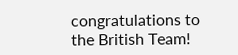congratulations to the British Team!